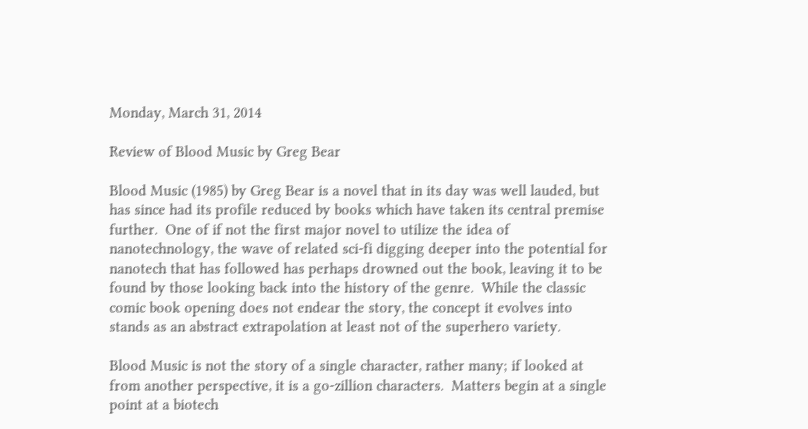Monday, March 31, 2014

Review of Blood Music by Greg Bear

Blood Music (1985) by Greg Bear is a novel that in its day was well lauded, but has since had its profile reduced by books which have taken its central premise further.  One of if not the first major novel to utilize the idea of nanotechnology, the wave of related sci-fi digging deeper into the potential for nanotech that has followed has perhaps drowned out the book, leaving it to be found by those looking back into the history of the genre.  While the classic comic book opening does not endear the story, the concept it evolves into stands as an abstract extrapolation at least not of the superhero variety.

Blood Music is not the story of a single character, rather many; if looked at from another perspective, it is a go-zillion characters.  Matters begin at a single point at a biotech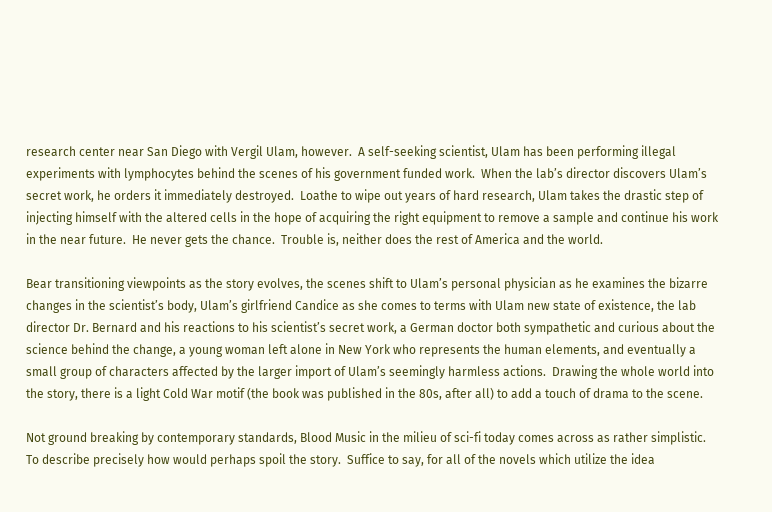research center near San Diego with Vergil Ulam, however.  A self-seeking scientist, Ulam has been performing illegal experiments with lymphocytes behind the scenes of his government funded work.  When the lab’s director discovers Ulam’s secret work, he orders it immediately destroyed.  Loathe to wipe out years of hard research, Ulam takes the drastic step of injecting himself with the altered cells in the hope of acquiring the right equipment to remove a sample and continue his work in the near future.  He never gets the chance.  Trouble is, neither does the rest of America and the world.

Bear transitioning viewpoints as the story evolves, the scenes shift to Ulam’s personal physician as he examines the bizarre changes in the scientist’s body, Ulam’s girlfriend Candice as she comes to terms with Ulam new state of existence, the lab director Dr. Bernard and his reactions to his scientist’s secret work, a German doctor both sympathetic and curious about the science behind the change, a young woman left alone in New York who represents the human elements, and eventually a small group of characters affected by the larger import of Ulam’s seemingly harmless actions.  Drawing the whole world into the story, there is a light Cold War motif (the book was published in the 80s, after all) to add a touch of drama to the scene.

Not ground breaking by contemporary standards, Blood Music in the milieu of sci-fi today comes across as rather simplistic.  To describe precisely how would perhaps spoil the story.  Suffice to say, for all of the novels which utilize the idea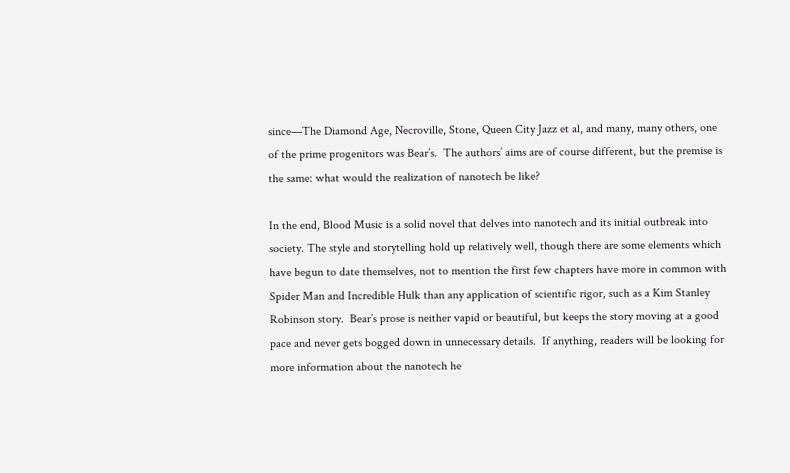since—The Diamond Age, Necroville, Stone, Queen City Jazz et al, and many, many others, one of the prime progenitors was Bear’s.  The authors’ aims are of course different, but the premise is the same: what would the realization of nanotech be like?

In the end, Blood Music is a solid novel that delves into nanotech and its initial outbreak into society. The style and storytelling hold up relatively well, though there are some elements which have begun to date themselves, not to mention the first few chapters have more in common with Spider Man and Incredible Hulk than any application of scientific rigor, such as a Kim Stanley Robinson story.  Bear’s prose is neither vapid or beautiful, but keeps the story moving at a good pace and never gets bogged down in unnecessary details.  If anything, readers will be looking for more information about the nanotech he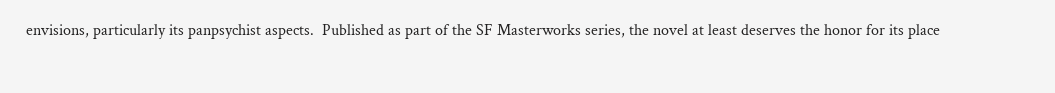envisions, particularly its panpsychist aspects.  Published as part of the SF Masterworks series, the novel at least deserves the honor for its place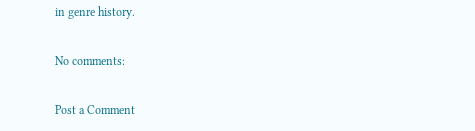in genre history.

No comments:

Post a Comment